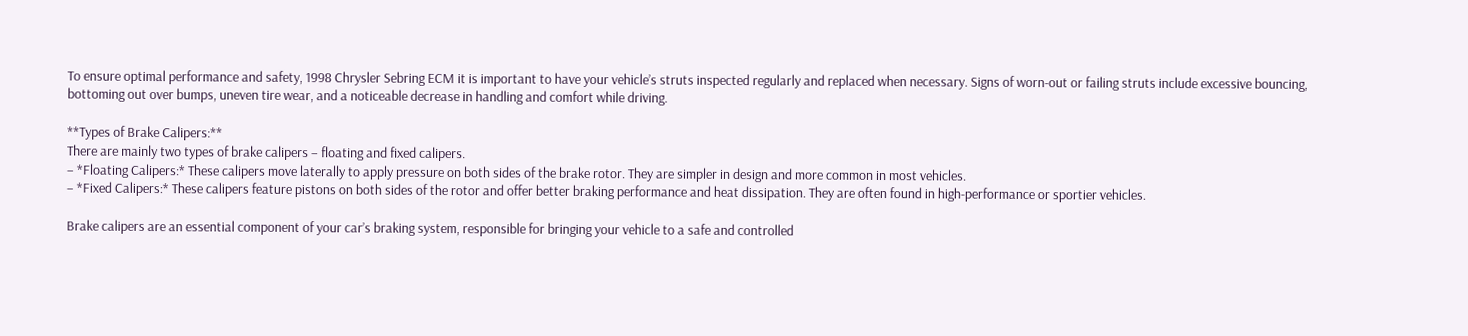To ensure optimal performance and safety, 1998 Chrysler Sebring ECM it is important to have your vehicle’s struts inspected regularly and replaced when necessary. Signs of worn-out or failing struts include excessive bouncing, bottoming out over bumps, uneven tire wear, and a noticeable decrease in handling and comfort while driving.

**Types of Brake Calipers:**
There are mainly two types of brake calipers – floating and fixed calipers.
– *Floating Calipers:* These calipers move laterally to apply pressure on both sides of the brake rotor. They are simpler in design and more common in most vehicles.
– *Fixed Calipers:* These calipers feature pistons on both sides of the rotor and offer better braking performance and heat dissipation. They are often found in high-performance or sportier vehicles.

Brake calipers are an essential component of your car’s braking system, responsible for bringing your vehicle to a safe and controlled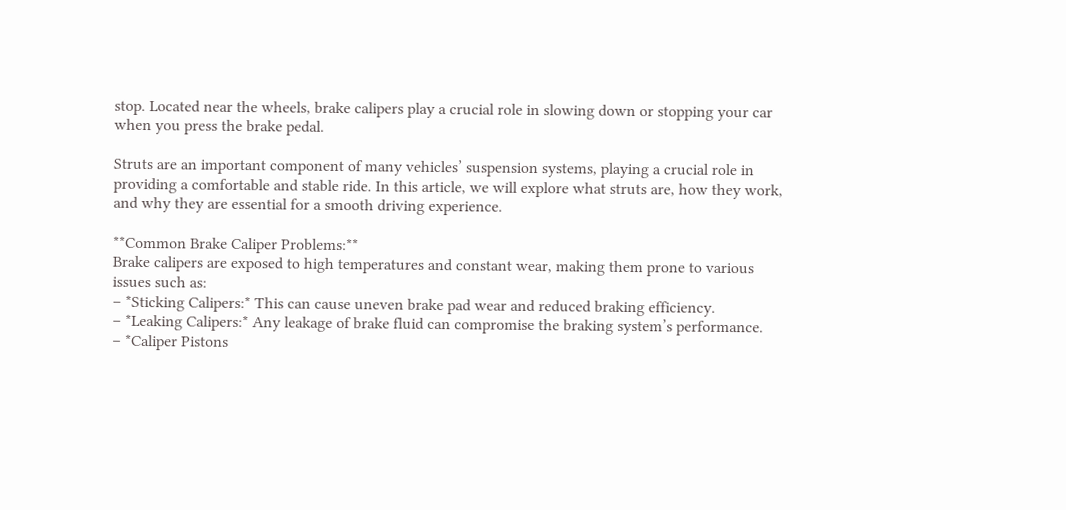stop. Located near the wheels, brake calipers play a crucial role in slowing down or stopping your car when you press the brake pedal.

Struts are an important component of many vehicles’ suspension systems, playing a crucial role in providing a comfortable and stable ride. In this article, we will explore what struts are, how they work, and why they are essential for a smooth driving experience.

**Common Brake Caliper Problems:**
Brake calipers are exposed to high temperatures and constant wear, making them prone to various issues such as:
– *Sticking Calipers:* This can cause uneven brake pad wear and reduced braking efficiency.
– *Leaking Calipers:* Any leakage of brake fluid can compromise the braking system’s performance.
– *Caliper Pistons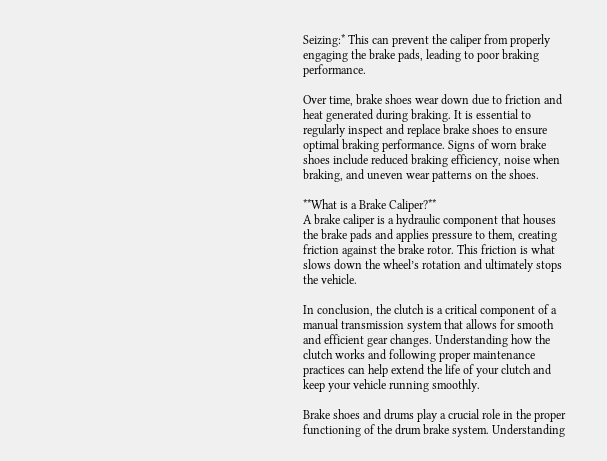Seizing:* This can prevent the caliper from properly engaging the brake pads, leading to poor braking performance.

Over time, brake shoes wear down due to friction and heat generated during braking. It is essential to regularly inspect and replace brake shoes to ensure optimal braking performance. Signs of worn brake shoes include reduced braking efficiency, noise when braking, and uneven wear patterns on the shoes.

**What is a Brake Caliper?**
A brake caliper is a hydraulic component that houses the brake pads and applies pressure to them, creating friction against the brake rotor. This friction is what slows down the wheel’s rotation and ultimately stops the vehicle.

In conclusion, the clutch is a critical component of a manual transmission system that allows for smooth and efficient gear changes. Understanding how the clutch works and following proper maintenance practices can help extend the life of your clutch and keep your vehicle running smoothly.

Brake shoes and drums play a crucial role in the proper functioning of the drum brake system. Understanding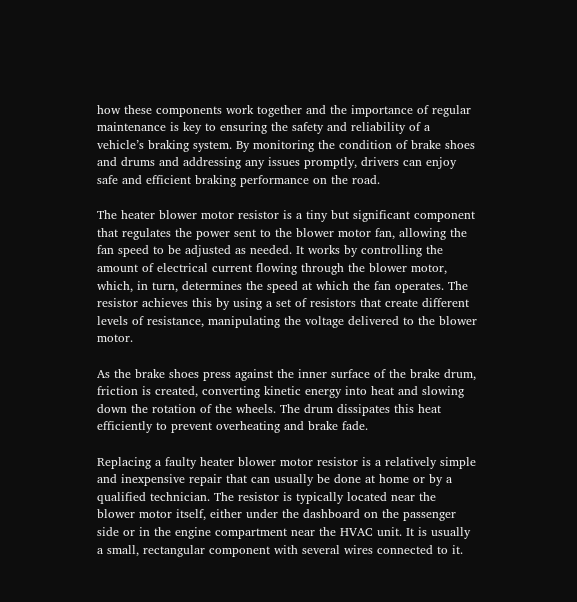how these components work together and the importance of regular maintenance is key to ensuring the safety and reliability of a vehicle’s braking system. By monitoring the condition of brake shoes and drums and addressing any issues promptly, drivers can enjoy safe and efficient braking performance on the road.

The heater blower motor resistor is a tiny but significant component that regulates the power sent to the blower motor fan, allowing the fan speed to be adjusted as needed. It works by controlling the amount of electrical current flowing through the blower motor, which, in turn, determines the speed at which the fan operates. The resistor achieves this by using a set of resistors that create different levels of resistance, manipulating the voltage delivered to the blower motor.

As the brake shoes press against the inner surface of the brake drum, friction is created, converting kinetic energy into heat and slowing down the rotation of the wheels. The drum dissipates this heat efficiently to prevent overheating and brake fade.

Replacing a faulty heater blower motor resistor is a relatively simple and inexpensive repair that can usually be done at home or by a qualified technician. The resistor is typically located near the blower motor itself, either under the dashboard on the passenger side or in the engine compartment near the HVAC unit. It is usually a small, rectangular component with several wires connected to it.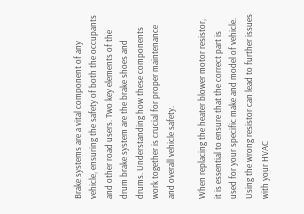Brake systems are a vital component of any vehicle, ensuring the safety of both the occupants and other road users. Two key elements of the drum brake system are the brake shoes and drums. Understanding how these components work together is crucial for proper maintenance and overall vehicle safety.

When replacing the heater blower motor resistor, it is essential to ensure that the correct part is used for your specific make and model of vehicle. Using the wrong resistor can lead to further issues with your HVAC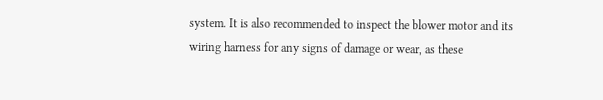system. It is also recommended to inspect the blower motor and its wiring harness for any signs of damage or wear, as these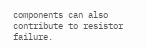components can also contribute to resistor failure.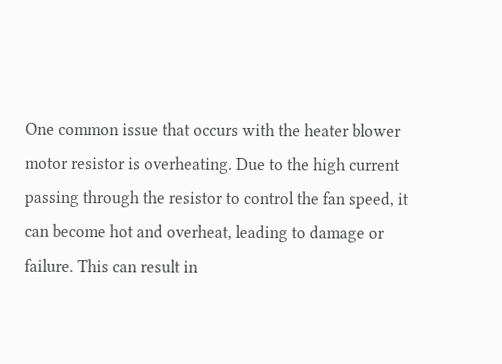One common issue that occurs with the heater blower motor resistor is overheating. Due to the high current passing through the resistor to control the fan speed, it can become hot and overheat, leading to damage or failure. This can result in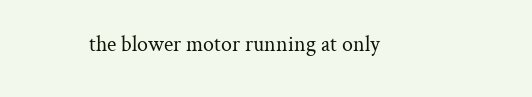the blower motor running at only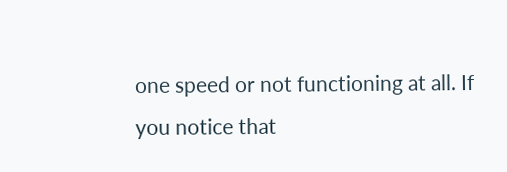one speed or not functioning at all. If you notice that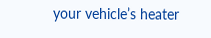your vehicle’s heater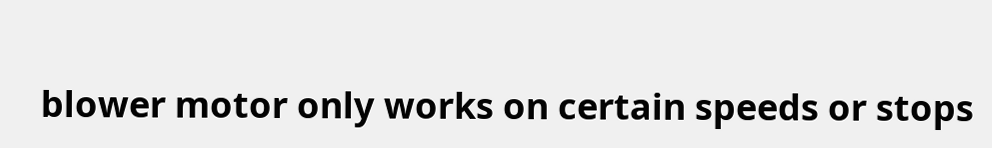blower motor only works on certain speeds or stops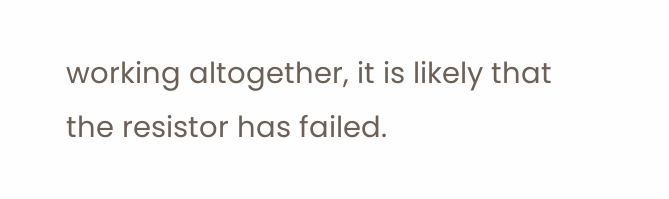working altogether, it is likely that the resistor has failed.